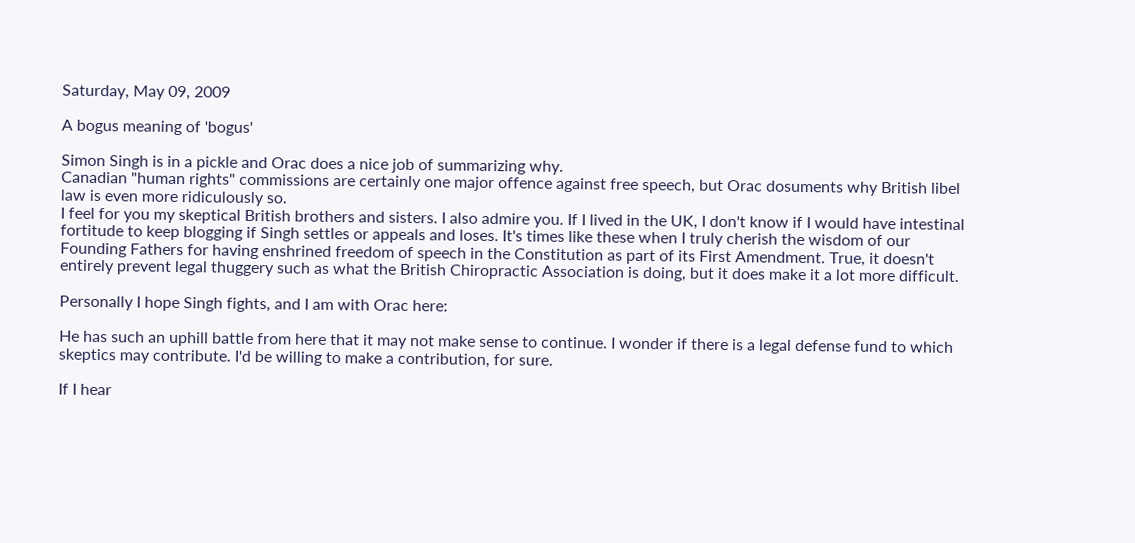Saturday, May 09, 2009

A bogus meaning of 'bogus'

Simon Singh is in a pickle and Orac does a nice job of summarizing why.
Canadian "human rights" commissions are certainly one major offence against free speech, but Orac dosuments why British libel law is even more ridiculously so.
I feel for you my skeptical British brothers and sisters. I also admire you. If I lived in the UK, I don't know if I would have intestinal fortitude to keep blogging if Singh settles or appeals and loses. It's times like these when I truly cherish the wisdom of our Founding Fathers for having enshrined freedom of speech in the Constitution as part of its First Amendment. True, it doesn't entirely prevent legal thuggery such as what the British Chiropractic Association is doing, but it does make it a lot more difficult.

Personally I hope Singh fights, and I am with Orac here:

He has such an uphill battle from here that it may not make sense to continue. I wonder if there is a legal defense fund to which skeptics may contribute. I'd be willing to make a contribution, for sure.

If I hear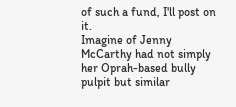of such a fund, I'll post on it.
Imagine of Jenny McCarthy had not simply her Oprah-based bully pulpit but similar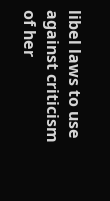libel laws to use against criticism of her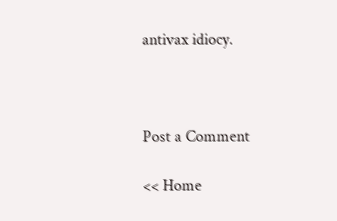antivax idiocy.



Post a Comment

<< Home